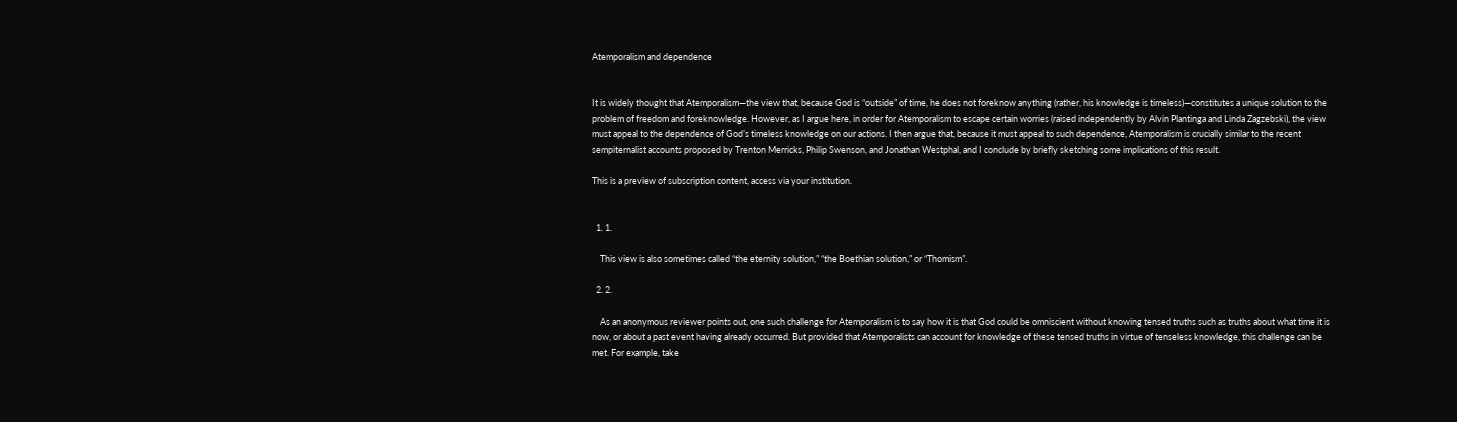Atemporalism and dependence


It is widely thought that Atemporalism—the view that, because God is “outside” of time, he does not foreknow anything (rather, his knowledge is timeless)—constitutes a unique solution to the problem of freedom and foreknowledge. However, as I argue here, in order for Atemporalism to escape certain worries (raised independently by Alvin Plantinga and Linda Zagzebski), the view must appeal to the dependence of God’s timeless knowledge on our actions. I then argue that, because it must appeal to such dependence, Atemporalism is crucially similar to the recent sempiternalist accounts proposed by Trenton Merricks, Philip Swenson, and Jonathan Westphal, and I conclude by briefly sketching some implications of this result.

This is a preview of subscription content, access via your institution.


  1. 1.

    This view is also sometimes called “the eternity solution,” “the Boethian solution,” or “Thomism”.

  2. 2.

    As an anonymous reviewer points out, one such challenge for Atemporalism is to say how it is that God could be omniscient without knowing tensed truths such as truths about what time it is now, or about a past event having already occurred. But provided that Atemporalists can account for knowledge of these tensed truths in virtue of tenseless knowledge, this challenge can be met. For example, take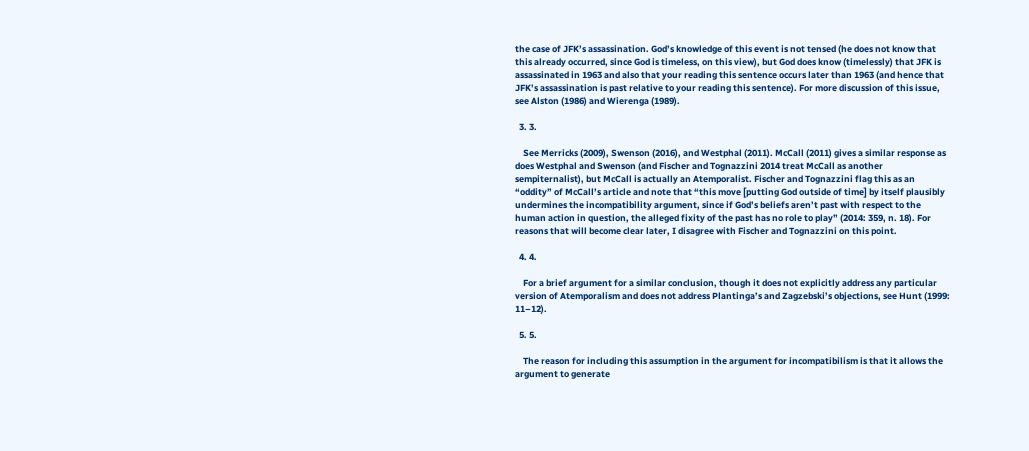the case of JFK’s assassination. God’s knowledge of this event is not tensed (he does not know that this already occurred, since God is timeless, on this view), but God does know (timelessly) that JFK is assassinated in 1963 and also that your reading this sentence occurs later than 1963 (and hence that JFK’s assassination is past relative to your reading this sentence). For more discussion of this issue, see Alston (1986) and Wierenga (1989).

  3. 3.

    See Merricks (2009), Swenson (2016), and Westphal (2011). McCall (2011) gives a similar response as does Westphal and Swenson (and Fischer and Tognazzini 2014 treat McCall as another sempiternalist), but McCall is actually an Atemporalist. Fischer and Tognazzini flag this as an “oddity” of McCall’s article and note that “this move [putting God outside of time] by itself plausibly undermines the incompatibility argument, since if God’s beliefs aren’t past with respect to the human action in question, the alleged fixity of the past has no role to play” (2014: 359, n. 18). For reasons that will become clear later, I disagree with Fischer and Tognazzini on this point.

  4. 4.

    For a brief argument for a similar conclusion, though it does not explicitly address any particular version of Atemporalism and does not address Plantinga’s and Zagzebski’s objections, see Hunt (1999: 11–12).

  5. 5.

    The reason for including this assumption in the argument for incompatibilism is that it allows the argument to generate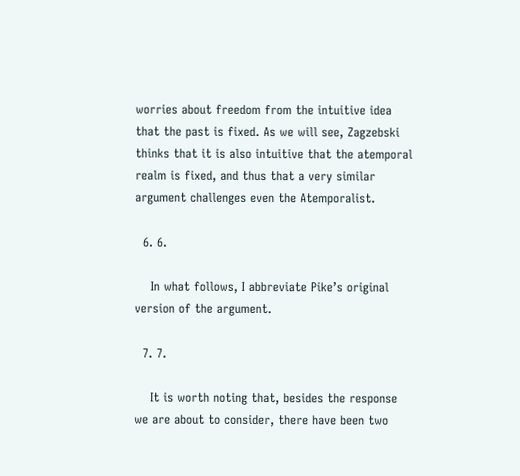worries about freedom from the intuitive idea that the past is fixed. As we will see, Zagzebski thinks that it is also intuitive that the atemporal realm is fixed, and thus that a very similar argument challenges even the Atemporalist.

  6. 6.

    In what follows, I abbreviate Pike’s original version of the argument.

  7. 7.

    It is worth noting that, besides the response we are about to consider, there have been two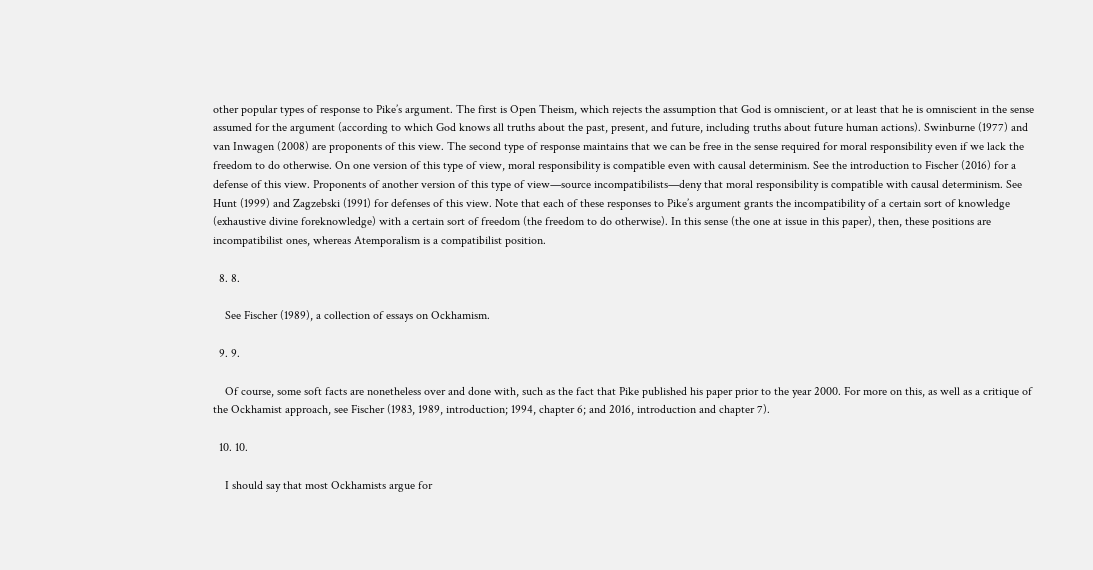other popular types of response to Pike’s argument. The first is Open Theism, which rejects the assumption that God is omniscient, or at least that he is omniscient in the sense assumed for the argument (according to which God knows all truths about the past, present, and future, including truths about future human actions). Swinburne (1977) and van Inwagen (2008) are proponents of this view. The second type of response maintains that we can be free in the sense required for moral responsibility even if we lack the freedom to do otherwise. On one version of this type of view, moral responsibility is compatible even with causal determinism. See the introduction to Fischer (2016) for a defense of this view. Proponents of another version of this type of view—source incompatibilists—deny that moral responsibility is compatible with causal determinism. See Hunt (1999) and Zagzebski (1991) for defenses of this view. Note that each of these responses to Pike’s argument grants the incompatibility of a certain sort of knowledge (exhaustive divine foreknowledge) with a certain sort of freedom (the freedom to do otherwise). In this sense (the one at issue in this paper), then, these positions are incompatibilist ones, whereas Atemporalism is a compatibilist position.

  8. 8.

    See Fischer (1989), a collection of essays on Ockhamism.

  9. 9.

    Of course, some soft facts are nonetheless over and done with, such as the fact that Pike published his paper prior to the year 2000. For more on this, as well as a critique of the Ockhamist approach, see Fischer (1983, 1989, introduction; 1994, chapter 6; and 2016, introduction and chapter 7).

  10. 10.

    I should say that most Ockhamists argue for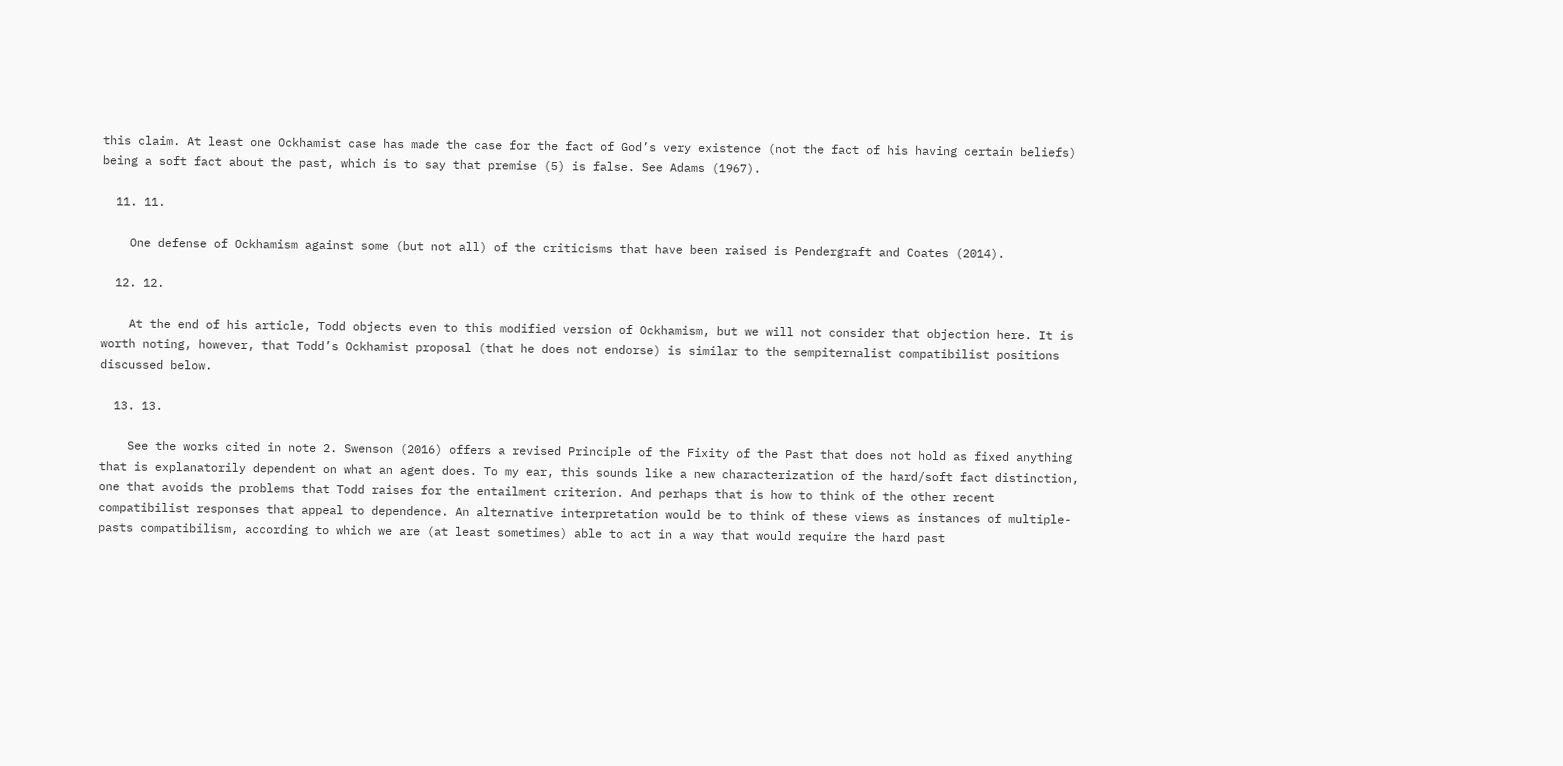this claim. At least one Ockhamist case has made the case for the fact of God’s very existence (not the fact of his having certain beliefs) being a soft fact about the past, which is to say that premise (5) is false. See Adams (1967).

  11. 11.

    One defense of Ockhamism against some (but not all) of the criticisms that have been raised is Pendergraft and Coates (2014).

  12. 12.

    At the end of his article, Todd objects even to this modified version of Ockhamism, but we will not consider that objection here. It is worth noting, however, that Todd’s Ockhamist proposal (that he does not endorse) is similar to the sempiternalist compatibilist positions discussed below.

  13. 13.

    See the works cited in note 2. Swenson (2016) offers a revised Principle of the Fixity of the Past that does not hold as fixed anything that is explanatorily dependent on what an agent does. To my ear, this sounds like a new characterization of the hard/soft fact distinction, one that avoids the problems that Todd raises for the entailment criterion. And perhaps that is how to think of the other recent compatibilist responses that appeal to dependence. An alternative interpretation would be to think of these views as instances of multiple-pasts compatibilism, according to which we are (at least sometimes) able to act in a way that would require the hard past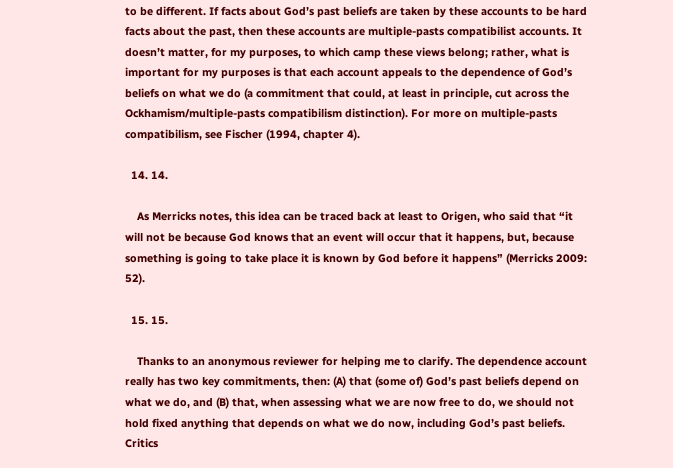to be different. If facts about God’s past beliefs are taken by these accounts to be hard facts about the past, then these accounts are multiple-pasts compatibilist accounts. It doesn’t matter, for my purposes, to which camp these views belong; rather, what is important for my purposes is that each account appeals to the dependence of God’s beliefs on what we do (a commitment that could, at least in principle, cut across the Ockhamism/multiple-pasts compatibilism distinction). For more on multiple-pasts compatibilism, see Fischer (1994, chapter 4).

  14. 14.

    As Merricks notes, this idea can be traced back at least to Origen, who said that “it will not be because God knows that an event will occur that it happens, but, because something is going to take place it is known by God before it happens” (Merricks 2009: 52).

  15. 15.

    Thanks to an anonymous reviewer for helping me to clarify. The dependence account really has two key commitments, then: (A) that (some of) God’s past beliefs depend on what we do, and (B) that, when assessing what we are now free to do, we should not hold fixed anything that depends on what we do now, including God’s past beliefs. Critics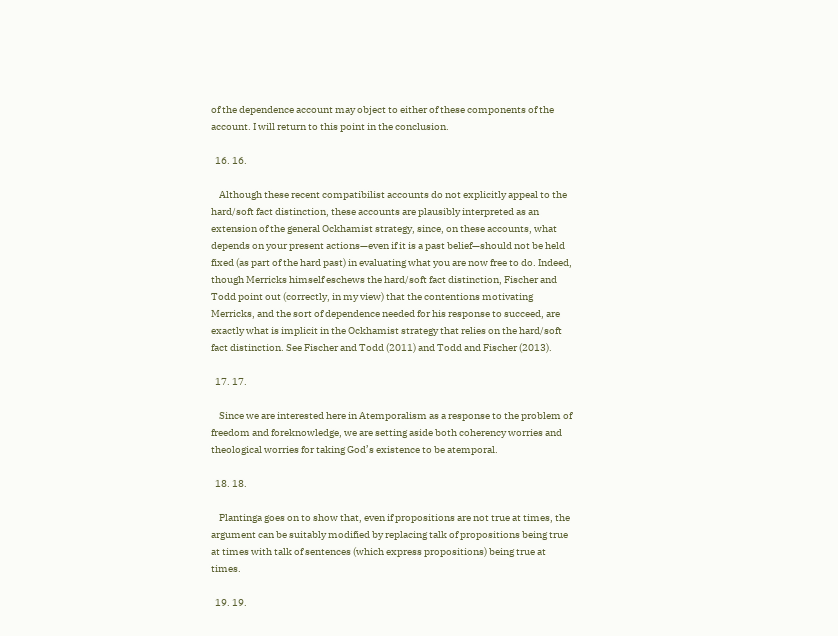of the dependence account may object to either of these components of the account. I will return to this point in the conclusion.

  16. 16.

    Although these recent compatibilist accounts do not explicitly appeal to the hard/soft fact distinction, these accounts are plausibly interpreted as an extension of the general Ockhamist strategy, since, on these accounts, what depends on your present actions—even if it is a past belief—should not be held fixed (as part of the hard past) in evaluating what you are now free to do. Indeed, though Merricks himself eschews the hard/soft fact distinction, Fischer and Todd point out (correctly, in my view) that the contentions motivating Merricks, and the sort of dependence needed for his response to succeed, are exactly what is implicit in the Ockhamist strategy that relies on the hard/soft fact distinction. See Fischer and Todd (2011) and Todd and Fischer (2013).

  17. 17.

    Since we are interested here in Atemporalism as a response to the problem of freedom and foreknowledge, we are setting aside both coherency worries and theological worries for taking God’s existence to be atemporal.

  18. 18.

    Plantinga goes on to show that, even if propositions are not true at times, the argument can be suitably modified by replacing talk of propositions being true at times with talk of sentences (which express propositions) being true at times.

  19. 19.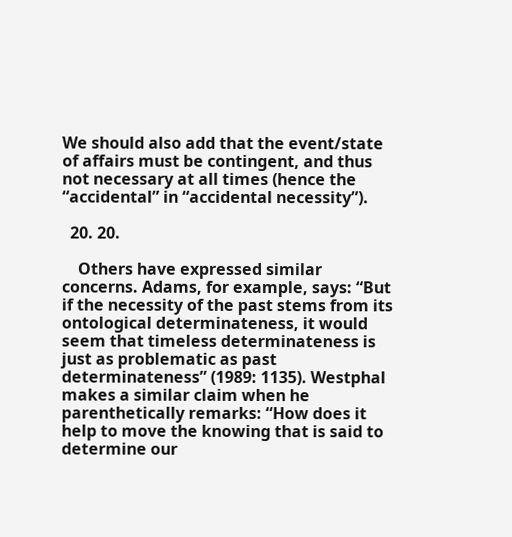We should also add that the event/state of affairs must be contingent, and thus not necessary at all times (hence the “accidental” in “accidental necessity”).

  20. 20.

    Others have expressed similar concerns. Adams, for example, says: “But if the necessity of the past stems from its ontological determinateness, it would seem that timeless determinateness is just as problematic as past determinateness” (1989: 1135). Westphal makes a similar claim when he parenthetically remarks: “How does it help to move the knowing that is said to determine our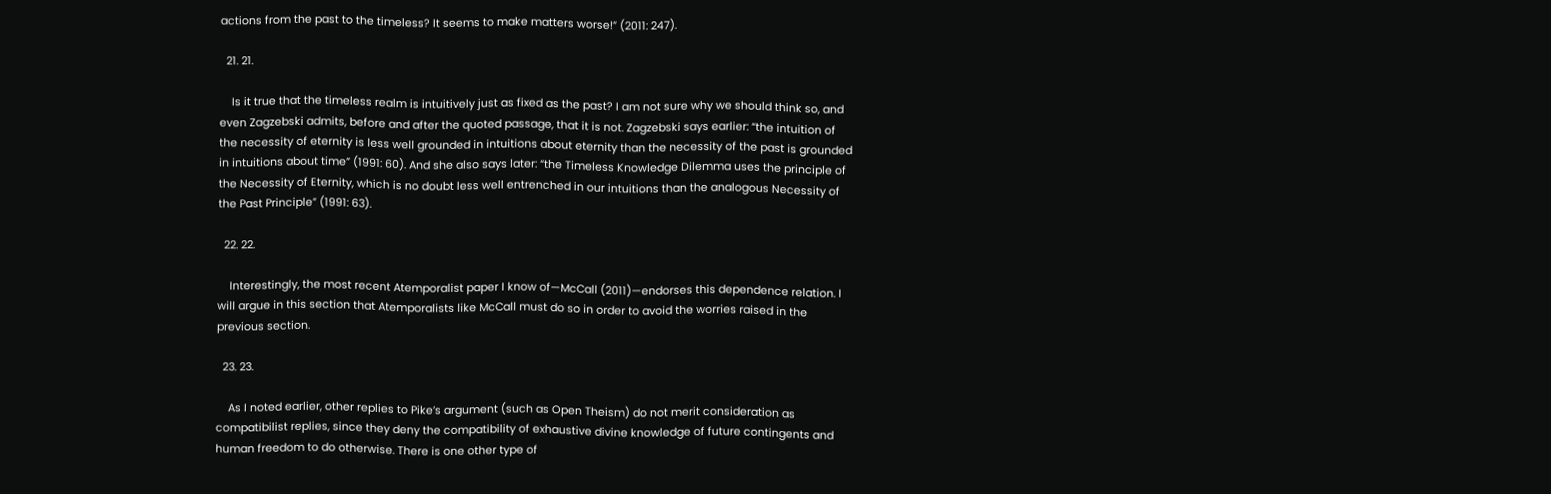actions from the past to the timeless? It seems to make matters worse!” (2011: 247).

  21. 21.

    Is it true that the timeless realm is intuitively just as fixed as the past? I am not sure why we should think so, and even Zagzebski admits, before and after the quoted passage, that it is not. Zagzebski says earlier: “the intuition of the necessity of eternity is less well grounded in intuitions about eternity than the necessity of the past is grounded in intuitions about time” (1991: 60). And she also says later: “the Timeless Knowledge Dilemma uses the principle of the Necessity of Eternity, which is no doubt less well entrenched in our intuitions than the analogous Necessity of the Past Principle” (1991: 63).

  22. 22.

    Interestingly, the most recent Atemporalist paper I know of—McCall (2011)—endorses this dependence relation. I will argue in this section that Atemporalists like McCall must do so in order to avoid the worries raised in the previous section.

  23. 23.

    As I noted earlier, other replies to Pike’s argument (such as Open Theism) do not merit consideration as compatibilist replies, since they deny the compatibility of exhaustive divine knowledge of future contingents and human freedom to do otherwise. There is one other type of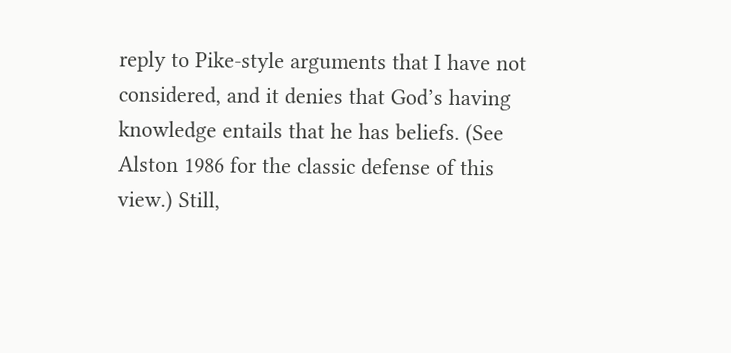reply to Pike-style arguments that I have not considered, and it denies that God’s having knowledge entails that he has beliefs. (See Alston 1986 for the classic defense of this view.) Still,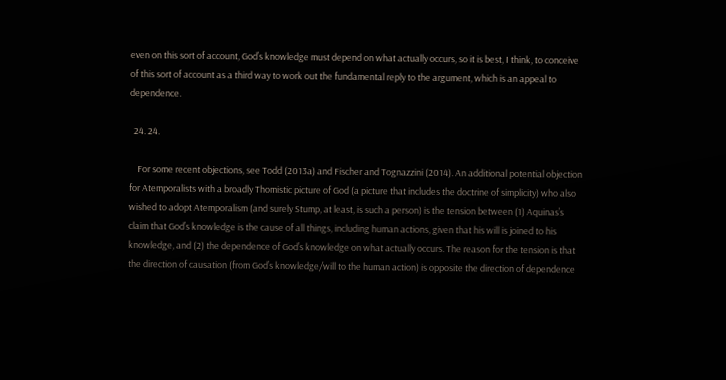even on this sort of account, God’s knowledge must depend on what actually occurs, so it is best, I think, to conceive of this sort of account as a third way to work out the fundamental reply to the argument, which is an appeal to dependence.

  24. 24.

    For some recent objections, see Todd (2013a) and Fischer and Tognazzini (2014). An additional potential objection for Atemporalists with a broadly Thomistic picture of God (a picture that includes the doctrine of simplicity) who also wished to adopt Atemporalism (and surely Stump, at least, is such a person) is the tension between (1) Aquinas’s claim that God’s knowledge is the cause of all things, including human actions, given that his will is joined to his knowledge, and (2) the dependence of God’s knowledge on what actually occurs. The reason for the tension is that the direction of causation (from God’s knowledge/will to the human action) is opposite the direction of dependence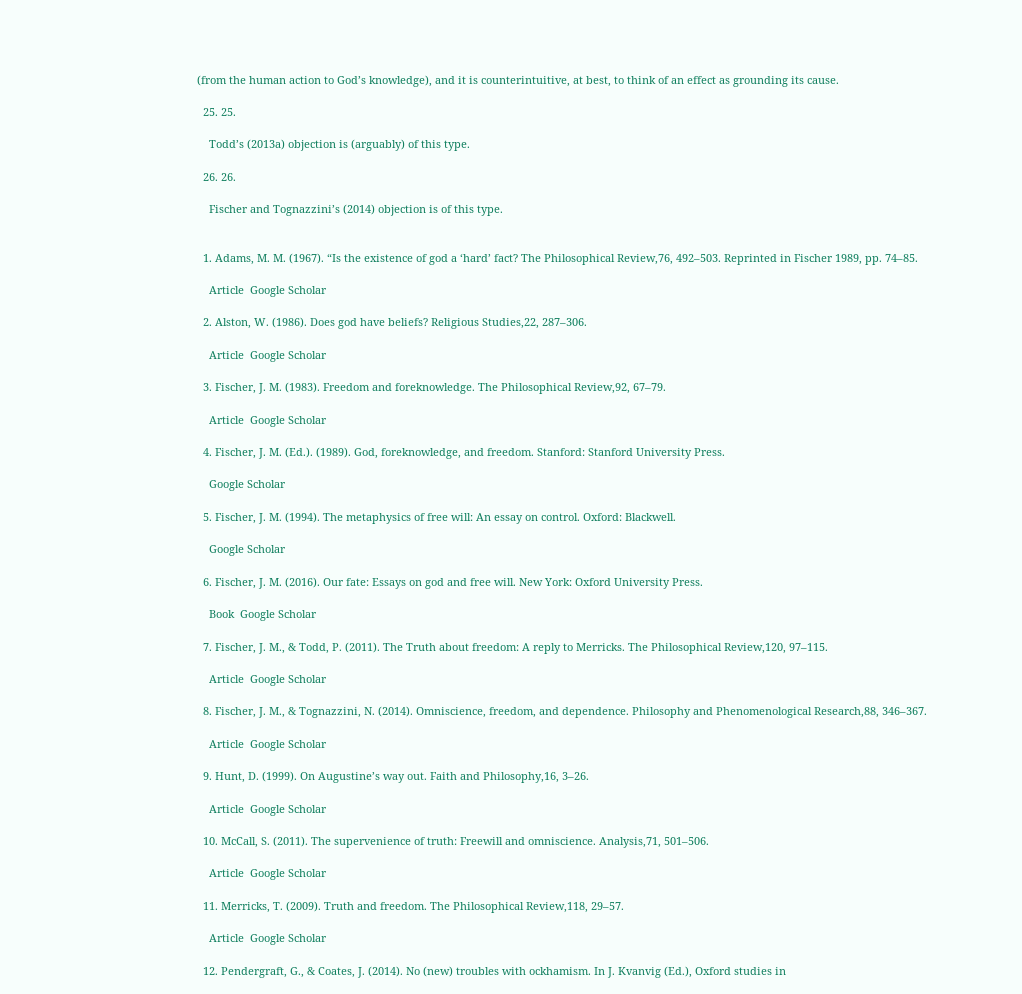(from the human action to God’s knowledge), and it is counterintuitive, at best, to think of an effect as grounding its cause.

  25. 25.

    Todd’s (2013a) objection is (arguably) of this type.

  26. 26.

    Fischer and Tognazzini’s (2014) objection is of this type.


  1. Adams, M. M. (1967). “Is the existence of god a ‘hard’ fact? The Philosophical Review,76, 492–503. Reprinted in Fischer 1989, pp. 74–85.

    Article  Google Scholar

  2. Alston, W. (1986). Does god have beliefs? Religious Studies,22, 287–306.

    Article  Google Scholar

  3. Fischer, J. M. (1983). Freedom and foreknowledge. The Philosophical Review,92, 67–79.

    Article  Google Scholar

  4. Fischer, J. M. (Ed.). (1989). God, foreknowledge, and freedom. Stanford: Stanford University Press.

    Google Scholar

  5. Fischer, J. M. (1994). The metaphysics of free will: An essay on control. Oxford: Blackwell.

    Google Scholar

  6. Fischer, J. M. (2016). Our fate: Essays on god and free will. New York: Oxford University Press.

    Book  Google Scholar

  7. Fischer, J. M., & Todd, P. (2011). The Truth about freedom: A reply to Merricks. The Philosophical Review,120, 97–115.

    Article  Google Scholar

  8. Fischer, J. M., & Tognazzini, N. (2014). Omniscience, freedom, and dependence. Philosophy and Phenomenological Research,88, 346–367.

    Article  Google Scholar

  9. Hunt, D. (1999). On Augustine’s way out. Faith and Philosophy,16, 3–26.

    Article  Google Scholar

  10. McCall, S. (2011). The supervenience of truth: Freewill and omniscience. Analysis,71, 501–506.

    Article  Google Scholar

  11. Merricks, T. (2009). Truth and freedom. The Philosophical Review,118, 29–57.

    Article  Google Scholar

  12. Pendergraft, G., & Coates, J. (2014). No (new) troubles with ockhamism. In J. Kvanvig (Ed.), Oxford studies in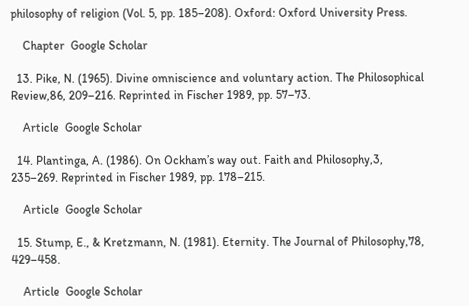philosophy of religion (Vol. 5, pp. 185–208). Oxford: Oxford University Press.

    Chapter  Google Scholar

  13. Pike, N. (1965). Divine omniscience and voluntary action. The Philosophical Review,86, 209–216. Reprinted in Fischer 1989, pp. 57–73.

    Article  Google Scholar

  14. Plantinga, A. (1986). On Ockham’s way out. Faith and Philosophy,3, 235–269. Reprinted in Fischer 1989, pp. 178–215.

    Article  Google Scholar

  15. Stump, E., & Kretzmann, N. (1981). Eternity. The Journal of Philosophy,78, 429–458.

    Article  Google Scholar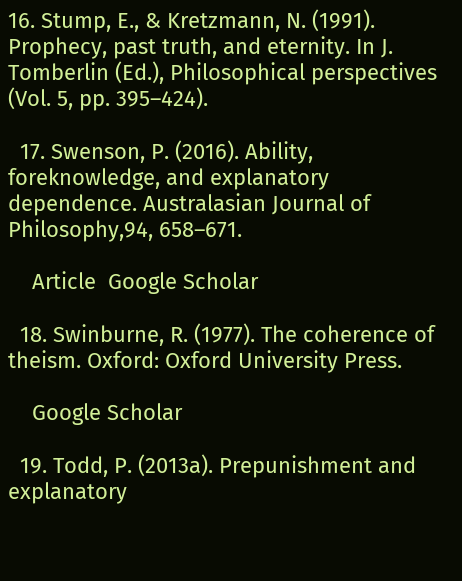16. Stump, E., & Kretzmann, N. (1991). Prophecy, past truth, and eternity. In J. Tomberlin (Ed.), Philosophical perspectives (Vol. 5, pp. 395–424).

  17. Swenson, P. (2016). Ability, foreknowledge, and explanatory dependence. Australasian Journal of Philosophy,94, 658–671.

    Article  Google Scholar

  18. Swinburne, R. (1977). The coherence of theism. Oxford: Oxford University Press.

    Google Scholar

  19. Todd, P. (2013a). Prepunishment and explanatory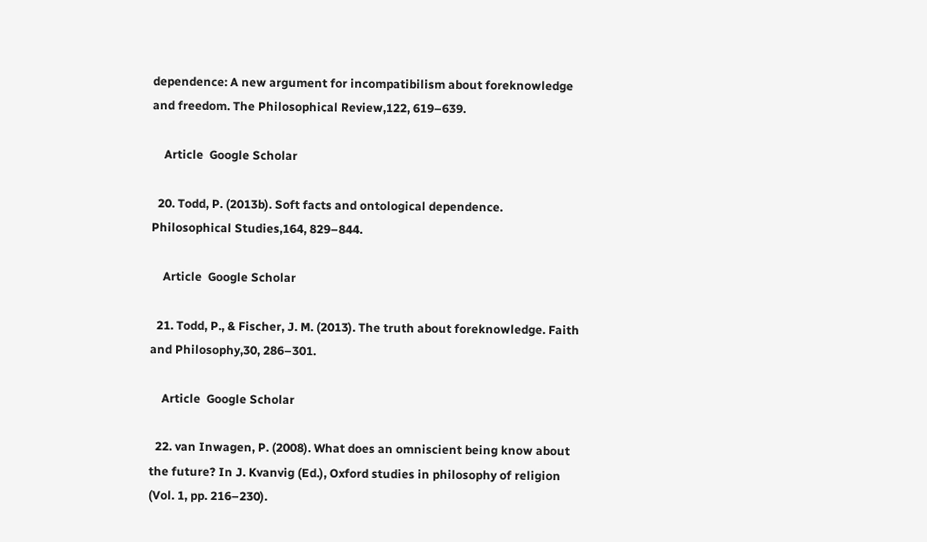dependence: A new argument for incompatibilism about foreknowledge and freedom. The Philosophical Review,122, 619–639.

    Article  Google Scholar

  20. Todd, P. (2013b). Soft facts and ontological dependence. Philosophical Studies,164, 829–844.

    Article  Google Scholar

  21. Todd, P., & Fischer, J. M. (2013). The truth about foreknowledge. Faith and Philosophy,30, 286–301.

    Article  Google Scholar

  22. van Inwagen, P. (2008). What does an omniscient being know about the future? In J. Kvanvig (Ed.), Oxford studies in philosophy of religion (Vol. 1, pp. 216–230).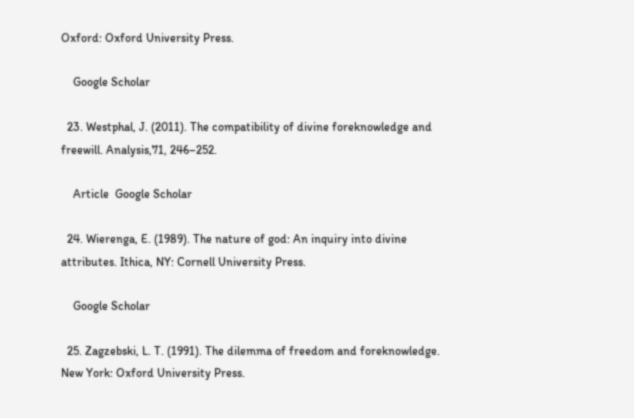Oxford: Oxford University Press.

    Google Scholar

  23. Westphal, J. (2011). The compatibility of divine foreknowledge and freewill. Analysis,71, 246–252.

    Article  Google Scholar

  24. Wierenga, E. (1989). The nature of god: An inquiry into divine attributes. Ithica, NY: Cornell University Press.

    Google Scholar

  25. Zagzebski, L. T. (1991). The dilemma of freedom and foreknowledge. New York: Oxford University Press.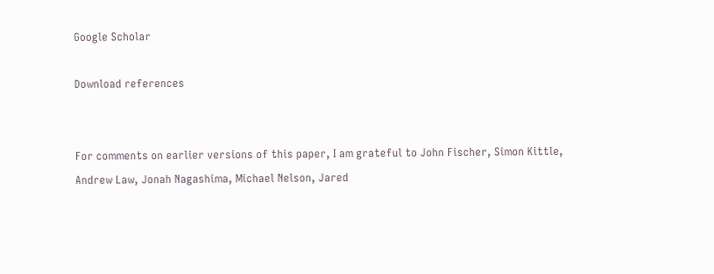Google Scholar

Download references


For comments on earlier versions of this paper, I am grateful to John Fischer, Simon Kittle, Andrew Law, Jonah Nagashima, Michael Nelson, Jared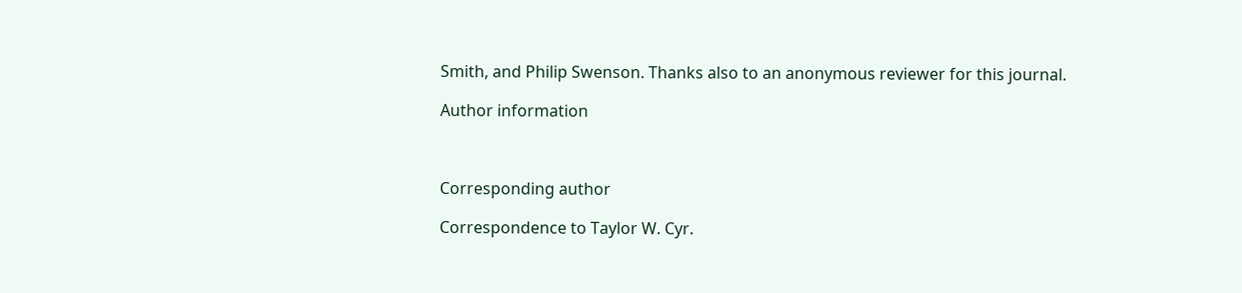Smith, and Philip Swenson. Thanks also to an anonymous reviewer for this journal.

Author information



Corresponding author

Correspondence to Taylor W. Cyr.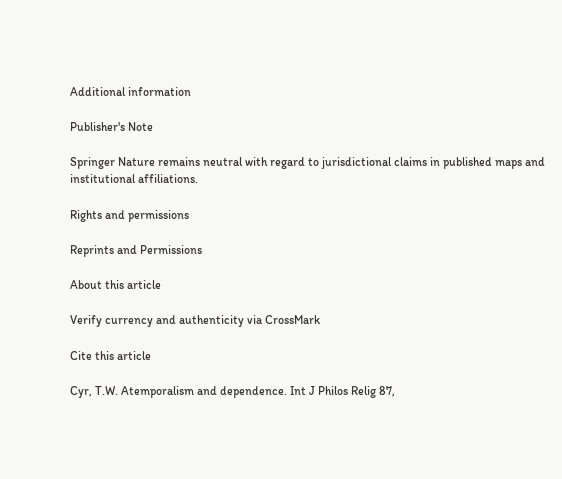Additional information

Publisher's Note

Springer Nature remains neutral with regard to jurisdictional claims in published maps and institutional affiliations.

Rights and permissions

Reprints and Permissions

About this article

Verify currency and authenticity via CrossMark

Cite this article

Cyr, T.W. Atemporalism and dependence. Int J Philos Relig 87,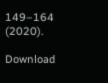149–164 (2020).

Download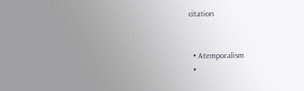citation


  • Atemporalism
  •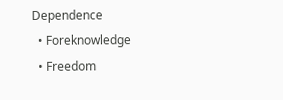Dependence
  • Foreknowledge
  • Freedom